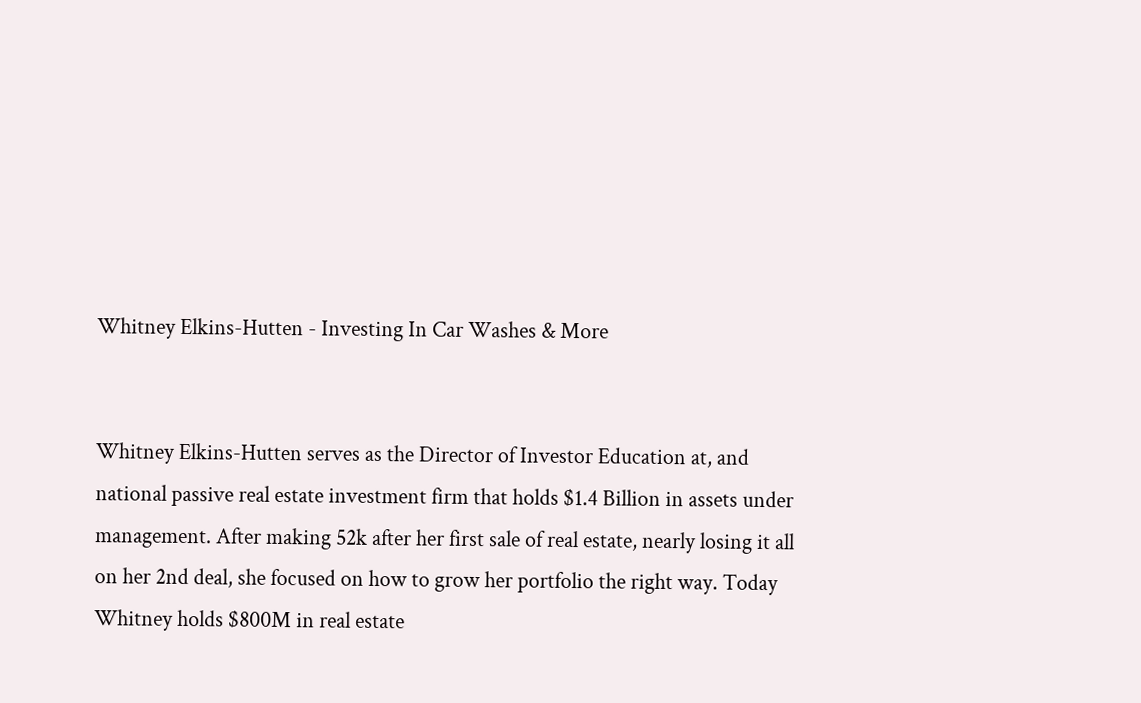Whitney Elkins-Hutten - Investing In Car Washes & More


Whitney Elkins-Hutten serves as the Director of Investor Education at, and national passive real estate investment firm that holds $1.4 Billion in assets under management. After making 52k after her first sale of real estate, nearly losing it all on her 2nd deal, she focused on how to grow her portfolio the right way. Today Whitney holds $800M in real estate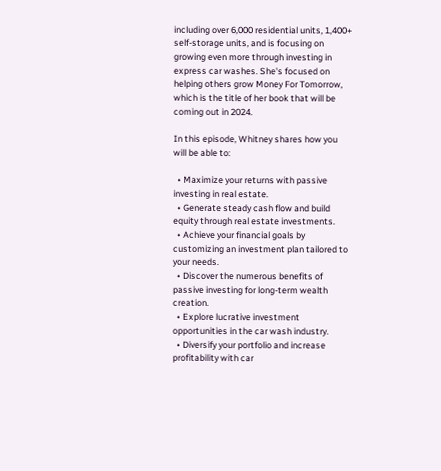including over 6,000 residential units, 1,400+ self-storage units, and is focusing on growing even more through investing in express car washes. She's focused on helping others grow Money For Tomorrow, which is the title of her book that will be coming out in 2024.

In this episode, Whitney shares how you will be able to:

  • Maximize your returns with passive investing in real estate.
  • Generate steady cash flow and build equity through real estate investments.
  • Achieve your financial goals by customizing an investment plan tailored to your needs.
  • Discover the numerous benefits of passive investing for long-term wealth creation.
  • Explore lucrative investment opportunities in the car wash industry.
  • Diversify your portfolio and increase profitability with car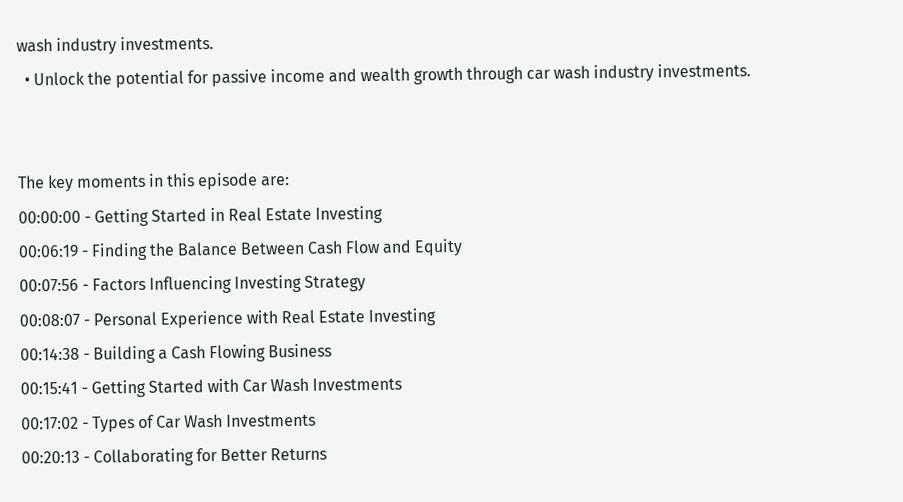wash industry investments.
  • Unlock the potential for passive income and wealth growth through car wash industry investments.


The key moments in this episode are:
00:00:00 - Getting Started in Real Estate Investing
00:06:19 - Finding the Balance Between Cash Flow and Equity
00:07:56 - Factors Influencing Investing Strategy
00:08:07 - Personal Experience with Real Estate Investing
00:14:38 - Building a Cash Flowing Business
00:15:41 - Getting Started with Car Wash Investments
00:17:02 - Types of Car Wash Investments
00:20:13 - Collaborating for Better Returns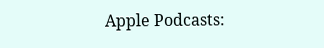Apple Podcasts: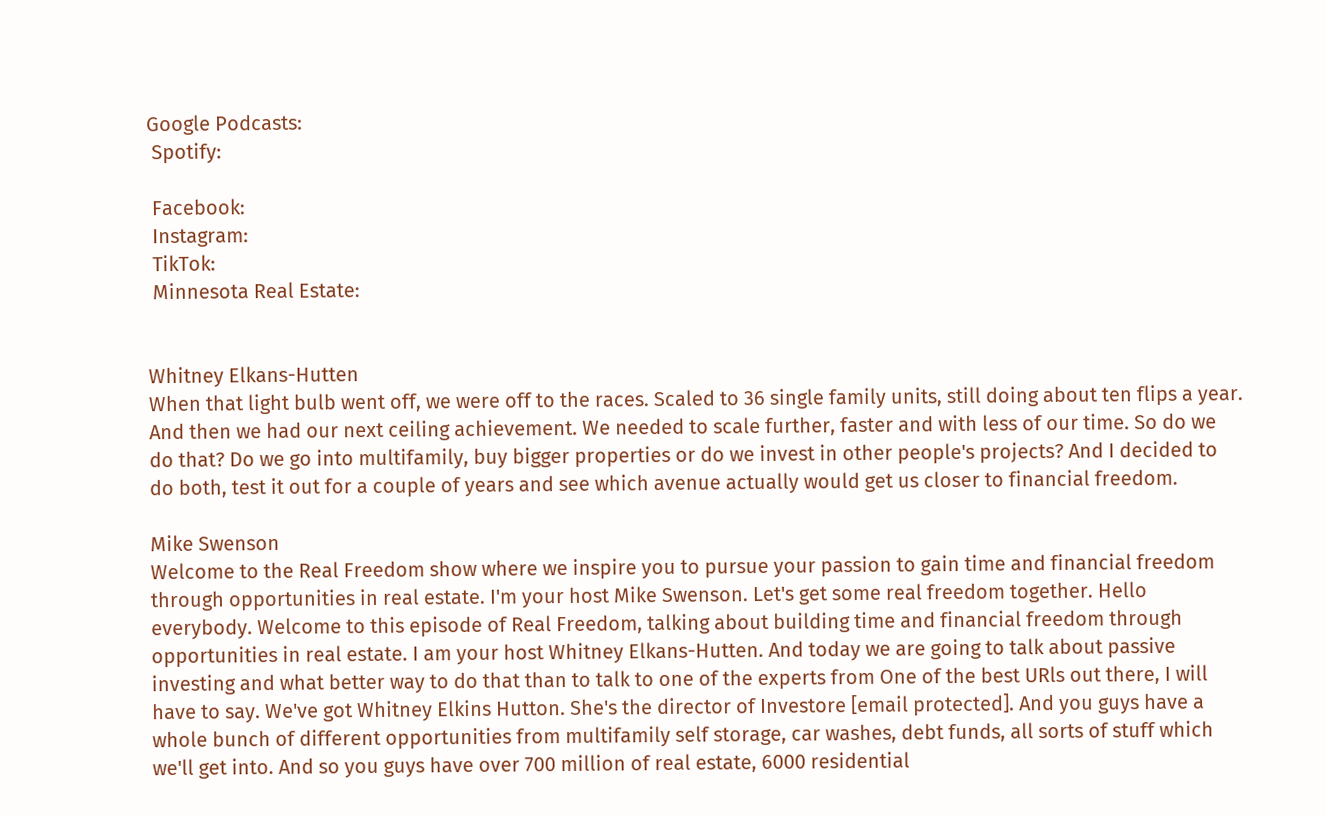Google Podcasts:
 Spotify:

 Facebook:
 Instagram:
 TikTok:
 Minnesota Real Estate:


Whitney Elkans-Hutten
When that light bulb went off, we were off to the races. Scaled to 36 single family units, still doing about ten flips a year. And then we had our next ceiling achievement. We needed to scale further, faster and with less of our time. So do we do that? Do we go into multifamily, buy bigger properties or do we invest in other people's projects? And I decided to do both, test it out for a couple of years and see which avenue actually would get us closer to financial freedom.

Mike Swenson
Welcome to the Real Freedom show where we inspire you to pursue your passion to gain time and financial freedom through opportunities in real estate. I'm your host Mike Swenson. Let's get some real freedom together. Hello everybody. Welcome to this episode of Real Freedom, talking about building time and financial freedom through opportunities in real estate. I am your host Whitney Elkans-Hutten. And today we are going to talk about passive investing and what better way to do that than to talk to one of the experts from One of the best URls out there, I will have to say. We've got Whitney Elkins Hutton. She's the director of Investore [email protected]. And you guys have a whole bunch of different opportunities from multifamily self storage, car washes, debt funds, all sorts of stuff which we'll get into. And so you guys have over 700 million of real estate, 6000 residential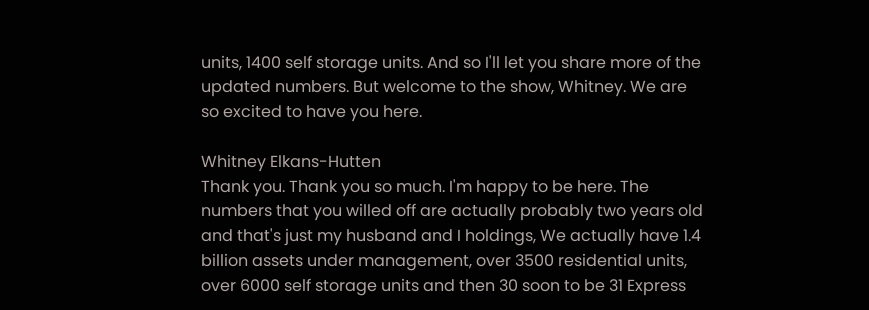units, 1400 self storage units. And so I'll let you share more of the updated numbers. But welcome to the show, Whitney. We are so excited to have you here.

Whitney Elkans-Hutten
Thank you. Thank you so much. I'm happy to be here. The numbers that you willed off are actually probably two years old and that's just my husband and I holdings, We actually have 1.4 billion assets under management, over 3500 residential units, over 6000 self storage units and then 30 soon to be 31 Express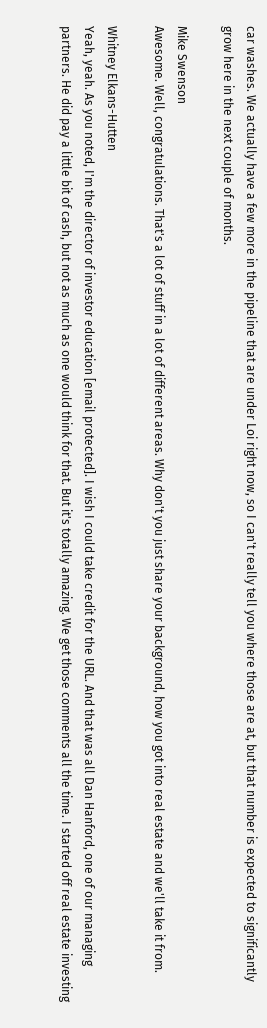car washes. We actually have a few more in the pipeline that are under Loi right now, so I can't really tell you where those are at, but that number is expected to significantly grow here in the next couple of months.

Mike Swenson
Awesome. Well, congratulations. That's a lot of stuff in a lot of different areas. Why don't you just share your background, how you got into real estate and we'll take it from.

Whitney Elkans-Hutten
Yeah, yeah. As you noted, I'm the director of investor education [email protected]. I wish I could take credit for the URL. And that was all Dan Hanford, one of our managing partners. He did pay a little bit of cash, but not as much as one would think for that. But it's totally amazing. We get those comments all the time. I started off real estate investing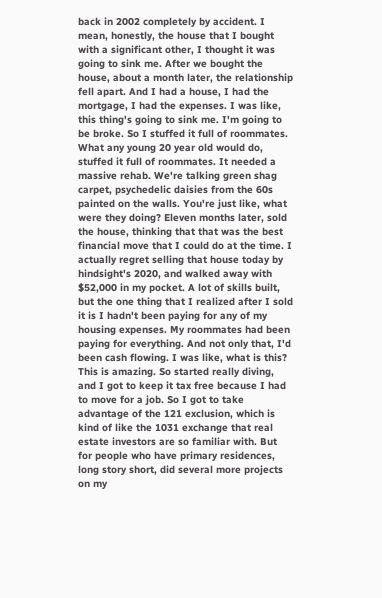back in 2002 completely by accident. I mean, honestly, the house that I bought with a significant other, I thought it was going to sink me. After we bought the house, about a month later, the relationship fell apart. And I had a house, I had the mortgage, I had the expenses. I was like, this thing's going to sink me. I'm going to be broke. So I stuffed it full of roommates. What any young 20 year old would do, stuffed it full of roommates. It needed a massive rehab. We're talking green shag carpet, psychedelic daisies from the 60s painted on the walls. You're just like, what were they doing? Eleven months later, sold the house, thinking that that was the best financial move that I could do at the time. I actually regret selling that house today by hindsight's 2020, and walked away with $52,000 in my pocket. A lot of skills built, but the one thing that I realized after I sold it is I hadn't been paying for any of my housing expenses. My roommates had been paying for everything. And not only that, I'd been cash flowing. I was like, what is this? This is amazing. So started really diving, and I got to keep it tax free because I had to move for a job. So I got to take advantage of the 121 exclusion, which is kind of like the 1031 exchange that real estate investors are so familiar with. But for people who have primary residences, long story short, did several more projects on my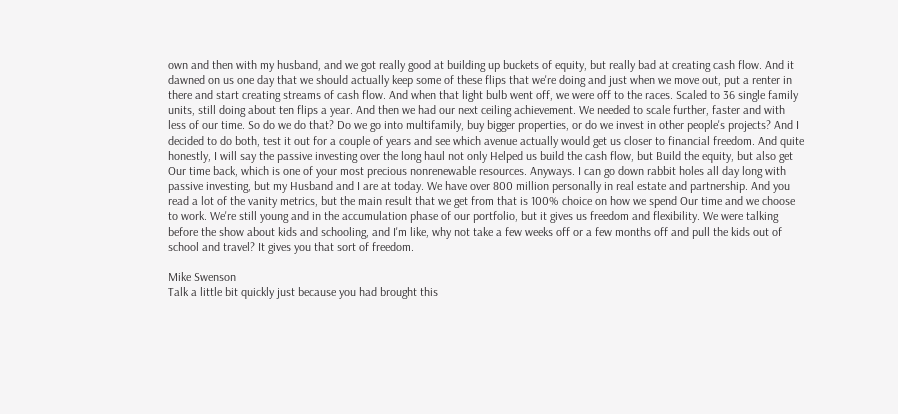own and then with my husband, and we got really good at building up buckets of equity, but really bad at creating cash flow. And it dawned on us one day that we should actually keep some of these flips that we're doing and just when we move out, put a renter in there and start creating streams of cash flow. And when that light bulb went off, we were off to the races. Scaled to 36 single family units, still doing about ten flips a year. And then we had our next ceiling achievement. We needed to scale further, faster and with less of our time. So do we do that? Do we go into multifamily, buy bigger properties, or do we invest in other people's projects? And I decided to do both, test it out for a couple of years and see which avenue actually would get us closer to financial freedom. And quite honestly, I will say the passive investing over the long haul not only Helped us build the cash flow, but Build the equity, but also get Our time back, which is one of your most precious nonrenewable resources. Anyways. I can go down rabbit holes all day long with passive investing, but my Husband and I are at today. We have over 800 million personally in real estate and partnership. And you read a lot of the vanity metrics, but the main result that we get from that is 100% choice on how we spend Our time and we choose to work. We're still young and in the accumulation phase of our portfolio, but it gives us freedom and flexibility. We were talking before the show about kids and schooling, and I'm like, why not take a few weeks off or a few months off and pull the kids out of school and travel? It gives you that sort of freedom.

Mike Swenson
Talk a little bit quickly just because you had brought this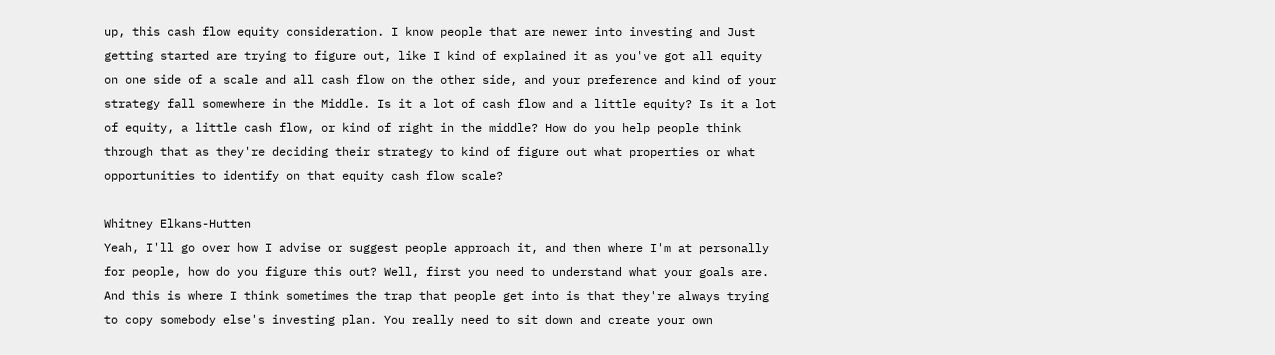up, this cash flow equity consideration. I know people that are newer into investing and Just getting started are trying to figure out, like I kind of explained it as you've got all equity on one side of a scale and all cash flow on the other side, and your preference and kind of your strategy fall somewhere in the Middle. Is it a lot of cash flow and a little equity? Is it a lot of equity, a little cash flow, or kind of right in the middle? How do you help people think through that as they're deciding their strategy to kind of figure out what properties or what opportunities to identify on that equity cash flow scale?

Whitney Elkans-Hutten
Yeah, I'll go over how I advise or suggest people approach it, and then where I'm at personally for people, how do you figure this out? Well, first you need to understand what your goals are. And this is where I think sometimes the trap that people get into is that they're always trying to copy somebody else's investing plan. You really need to sit down and create your own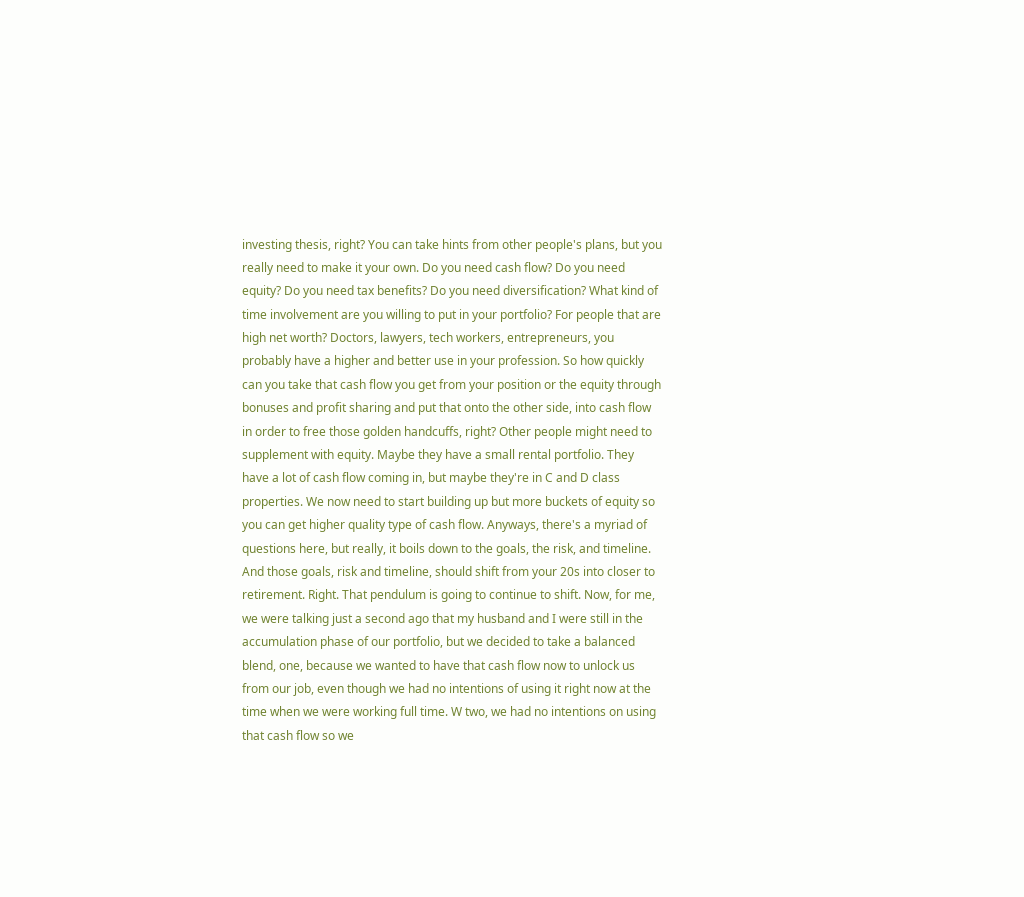investing thesis, right? You can take hints from other people's plans, but you really need to make it your own. Do you need cash flow? Do you need equity? Do you need tax benefits? Do you need diversification? What kind of time involvement are you willing to put in your portfolio? For people that are high net worth? Doctors, lawyers, tech workers, entrepreneurs, you probably have a higher and better use in your profession. So how quickly can you take that cash flow you get from your position or the equity through bonuses and profit sharing and put that onto the other side, into cash flow in order to free those golden handcuffs, right? Other people might need to supplement with equity. Maybe they have a small rental portfolio. They have a lot of cash flow coming in, but maybe they're in C and D class properties. We now need to start building up but more buckets of equity so you can get higher quality type of cash flow. Anyways, there's a myriad of questions here, but really, it boils down to the goals, the risk, and timeline. And those goals, risk and timeline, should shift from your 20s into closer to retirement. Right. That pendulum is going to continue to shift. Now, for me, we were talking just a second ago that my husband and I were still in the accumulation phase of our portfolio, but we decided to take a balanced blend, one, because we wanted to have that cash flow now to unlock us from our job, even though we had no intentions of using it right now at the time when we were working full time. W two, we had no intentions on using that cash flow so we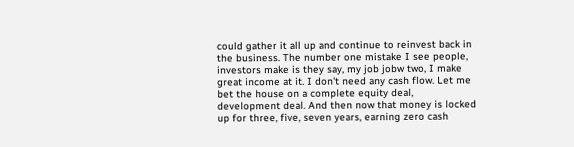could gather it all up and continue to reinvest back in the business. The number one mistake I see people, investors make is they say, my job jobw two, I make great income at it. I don't need any cash flow. Let me bet the house on a complete equity deal, development deal. And then now that money is locked up for three, five, seven years, earning zero cash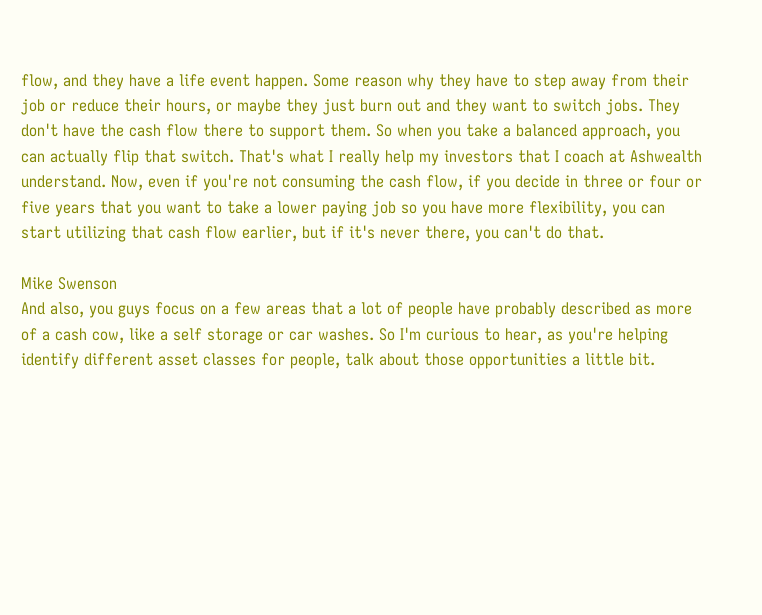flow, and they have a life event happen. Some reason why they have to step away from their job or reduce their hours, or maybe they just burn out and they want to switch jobs. They don't have the cash flow there to support them. So when you take a balanced approach, you can actually flip that switch. That's what I really help my investors that I coach at Ashwealth understand. Now, even if you're not consuming the cash flow, if you decide in three or four or five years that you want to take a lower paying job so you have more flexibility, you can start utilizing that cash flow earlier, but if it's never there, you can't do that.

Mike Swenson
And also, you guys focus on a few areas that a lot of people have probably described as more of a cash cow, like a self storage or car washes. So I'm curious to hear, as you're helping identify different asset classes for people, talk about those opportunities a little bit.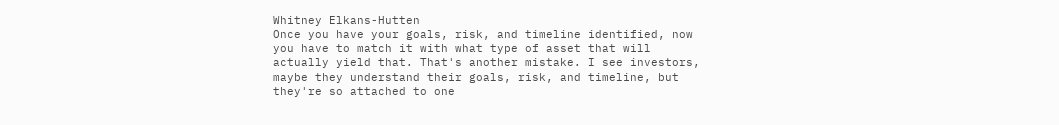Whitney Elkans-Hutten
Once you have your goals, risk, and timeline identified, now you have to match it with what type of asset that will actually yield that. That's another mistake. I see investors, maybe they understand their goals, risk, and timeline, but they're so attached to one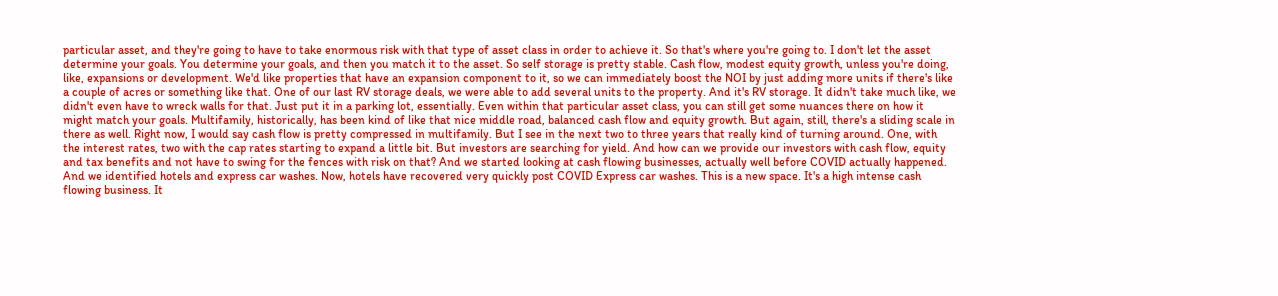particular asset, and they're going to have to take enormous risk with that type of asset class in order to achieve it. So that's where you're going to. I don't let the asset determine your goals. You determine your goals, and then you match it to the asset. So self storage is pretty stable. Cash flow, modest equity growth, unless you're doing, like, expansions or development. We'd like properties that have an expansion component to it, so we can immediately boost the NOI by just adding more units if there's like a couple of acres or something like that. One of our last RV storage deals, we were able to add several units to the property. And it's RV storage. It didn't take much like, we didn't even have to wreck walls for that. Just put it in a parking lot, essentially. Even within that particular asset class, you can still get some nuances there on how it might match your goals. Multifamily, historically, has been kind of like that nice middle road, balanced cash flow and equity growth. But again, still, there's a sliding scale in there as well. Right now, I would say cash flow is pretty compressed in multifamily. But I see in the next two to three years that really kind of turning around. One, with the interest rates, two with the cap rates starting to expand a little bit. But investors are searching for yield. And how can we provide our investors with cash flow, equity and tax benefits and not have to swing for the fences with risk on that? And we started looking at cash flowing businesses, actually well before COVID actually happened. And we identified hotels and express car washes. Now, hotels have recovered very quickly post COVID Express car washes. This is a new space. It's a high intense cash flowing business. It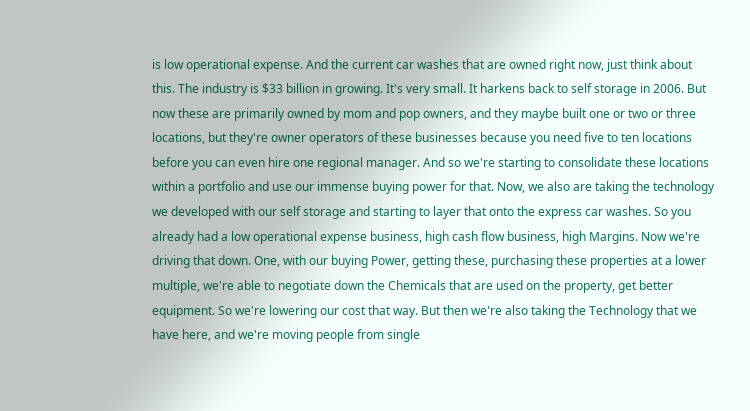is low operational expense. And the current car washes that are owned right now, just think about this. The industry is $33 billion in growing. It's very small. It harkens back to self storage in 2006. But now these are primarily owned by mom and pop owners, and they maybe built one or two or three locations, but they're owner operators of these businesses because you need five to ten locations before you can even hire one regional manager. And so we're starting to consolidate these locations within a portfolio and use our immense buying power for that. Now, we also are taking the technology we developed with our self storage and starting to layer that onto the express car washes. So you already had a low operational expense business, high cash flow business, high Margins. Now we're driving that down. One, with our buying Power, getting these, purchasing these properties at a lower multiple, we're able to negotiate down the Chemicals that are used on the property, get better equipment. So we're lowering our cost that way. But then we're also taking the Technology that we have here, and we're moving people from single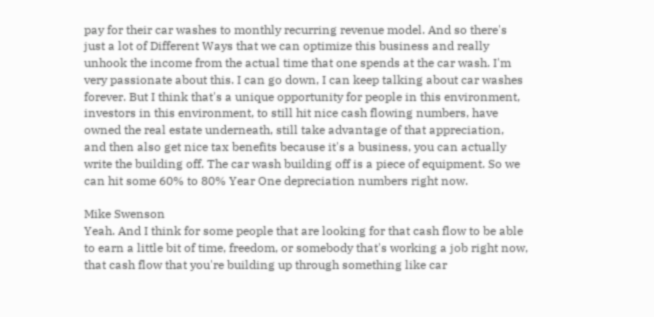pay for their car washes to monthly recurring revenue model. And so there's just a lot of Different Ways that we can optimize this business and really unhook the income from the actual time that one spends at the car wash. I'm very passionate about this. I can go down, I can keep talking about car washes forever. But I think that's a unique opportunity for people in this environment, investors in this environment, to still hit nice cash flowing numbers, have owned the real estate underneath, still take advantage of that appreciation, and then also get nice tax benefits because it's a business, you can actually write the building off. The car wash building off is a piece of equipment. So we can hit some 60% to 80% Year One depreciation numbers right now.

Mike Swenson
Yeah. And I think for some people that are looking for that cash flow to be able to earn a little bit of time, freedom, or somebody that's working a job right now, that cash flow that you're building up through something like car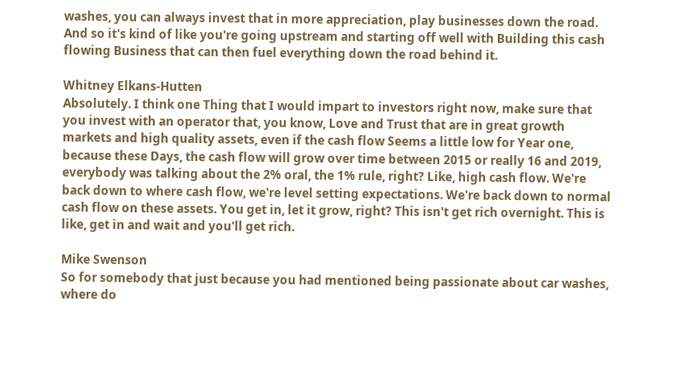washes, you can always invest that in more appreciation, play businesses down the road. And so it's kind of like you're going upstream and starting off well with Building this cash flowing Business that can then fuel everything down the road behind it.

Whitney Elkans-Hutten
Absolutely. I think one Thing that I would impart to investors right now, make sure that you invest with an operator that, you know, Love and Trust that are in great growth markets and high quality assets, even if the cash flow Seems a little low for Year one, because these Days, the cash flow will grow over time between 2015 or really 16 and 2019, everybody was talking about the 2% oral, the 1% rule, right? Like, high cash flow. We're back down to where cash flow, we're level setting expectations. We're back down to normal cash flow on these assets. You get in, let it grow, right? This isn't get rich overnight. This is like, get in and wait and you'll get rich.

Mike Swenson
So for somebody that just because you had mentioned being passionate about car washes, where do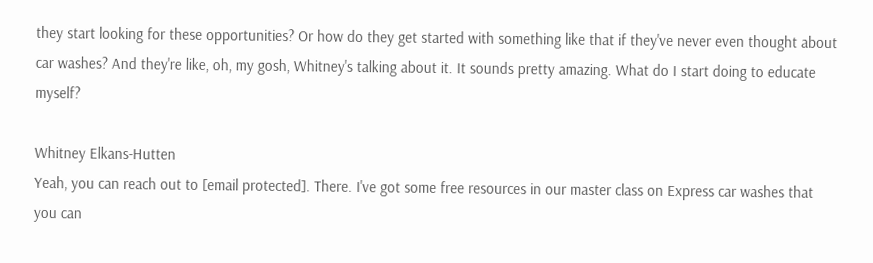they start looking for these opportunities? Or how do they get started with something like that if they've never even thought about car washes? And they're like, oh, my gosh, Whitney's talking about it. It sounds pretty amazing. What do I start doing to educate myself?

Whitney Elkans-Hutten
Yeah, you can reach out to [email protected]. There. I've got some free resources in our master class on Express car washes that you can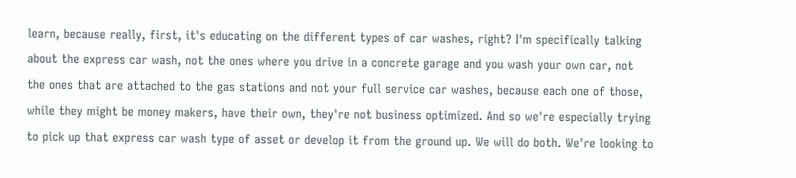learn, because really, first, it's educating on the different types of car washes, right? I'm specifically talking about the express car wash, not the ones where you drive in a concrete garage and you wash your own car, not the ones that are attached to the gas stations and not your full service car washes, because each one of those, while they might be money makers, have their own, they're not business optimized. And so we're especially trying to pick up that express car wash type of asset or develop it from the ground up. We will do both. We're looking to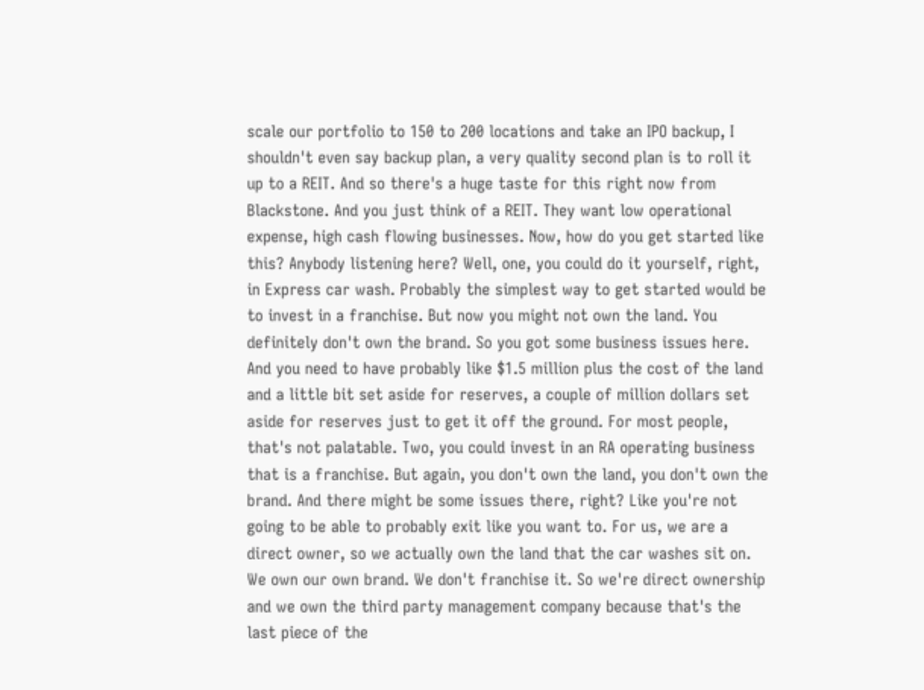scale our portfolio to 150 to 200 locations and take an IPO backup, I shouldn't even say backup plan, a very quality second plan is to roll it up to a REIT. And so there's a huge taste for this right now from Blackstone. And you just think of a REIT. They want low operational expense, high cash flowing businesses. Now, how do you get started like this? Anybody listening here? Well, one, you could do it yourself, right, in Express car wash. Probably the simplest way to get started would be to invest in a franchise. But now you might not own the land. You definitely don't own the brand. So you got some business issues here. And you need to have probably like $1.5 million plus the cost of the land and a little bit set aside for reserves, a couple of million dollars set aside for reserves just to get it off the ground. For most people, that's not palatable. Two, you could invest in an RA operating business that is a franchise. But again, you don't own the land, you don't own the brand. And there might be some issues there, right? Like you're not going to be able to probably exit like you want to. For us, we are a direct owner, so we actually own the land that the car washes sit on. We own our own brand. We don't franchise it. So we're direct ownership and we own the third party management company because that's the last piece of the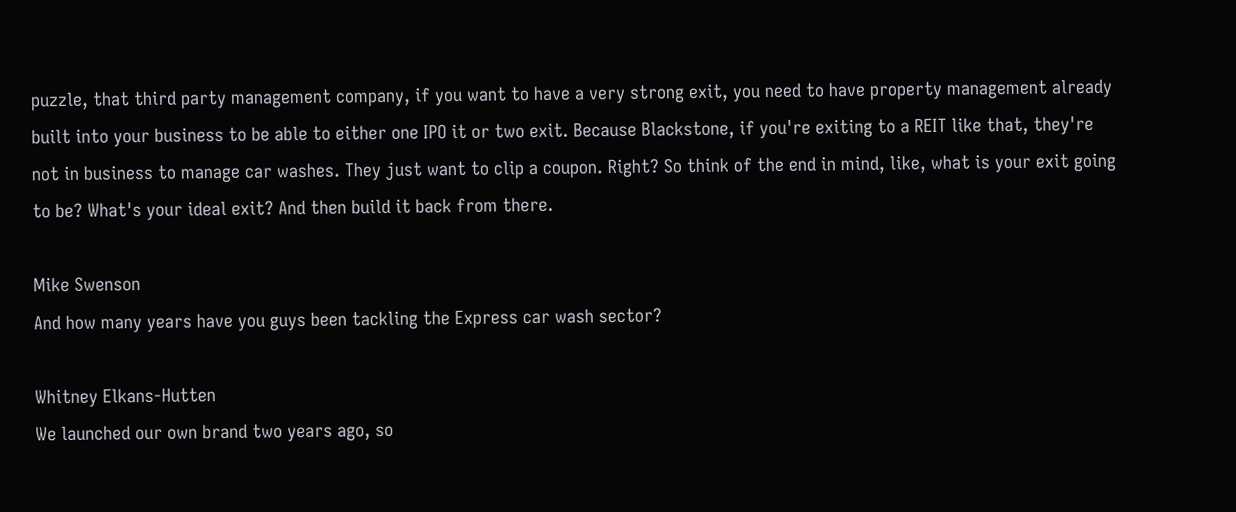puzzle, that third party management company, if you want to have a very strong exit, you need to have property management already built into your business to be able to either one IPO it or two exit. Because Blackstone, if you're exiting to a REIT like that, they're not in business to manage car washes. They just want to clip a coupon. Right? So think of the end in mind, like, what is your exit going to be? What's your ideal exit? And then build it back from there.

Mike Swenson
And how many years have you guys been tackling the Express car wash sector?

Whitney Elkans-Hutten
We launched our own brand two years ago, so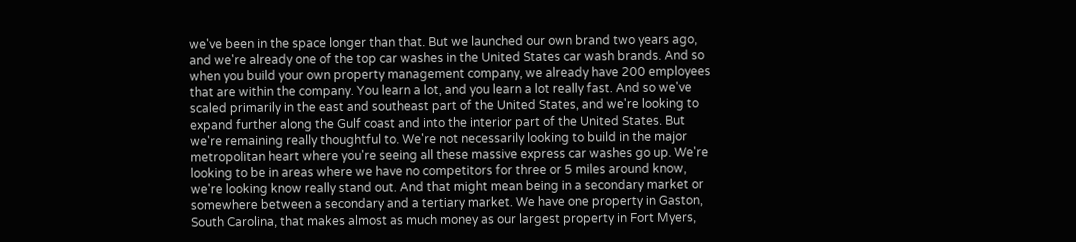we've been in the space longer than that. But we launched our own brand two years ago, and we're already one of the top car washes in the United States car wash brands. And so when you build your own property management company, we already have 200 employees that are within the company. You learn a lot, and you learn a lot really fast. And so we've scaled primarily in the east and southeast part of the United States, and we're looking to expand further along the Gulf coast and into the interior part of the United States. But we're remaining really thoughtful to. We're not necessarily looking to build in the major metropolitan heart where you're seeing all these massive express car washes go up. We're looking to be in areas where we have no competitors for three or 5 miles around know, we're looking know really stand out. And that might mean being in a secondary market or somewhere between a secondary and a tertiary market. We have one property in Gaston, South Carolina, that makes almost as much money as our largest property in Fort Myers,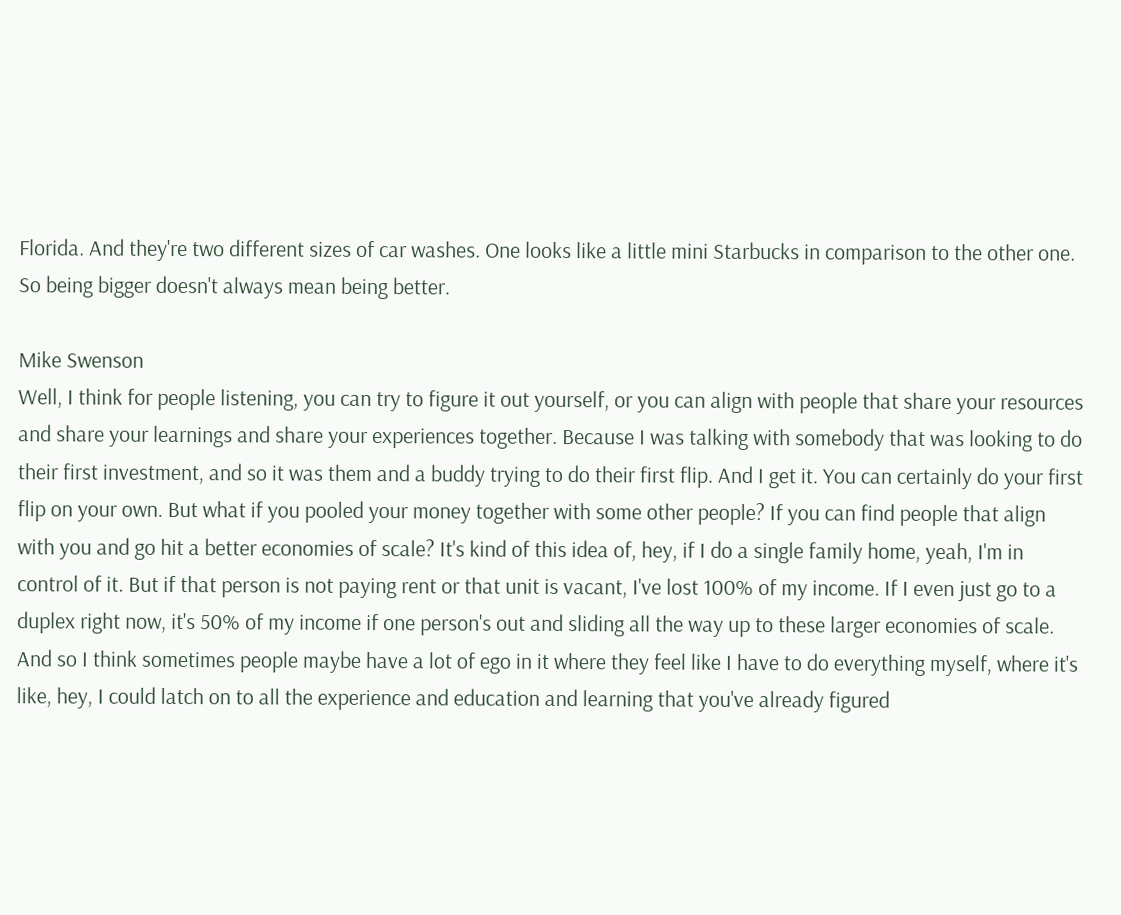Florida. And they're two different sizes of car washes. One looks like a little mini Starbucks in comparison to the other one. So being bigger doesn't always mean being better.

Mike Swenson
Well, I think for people listening, you can try to figure it out yourself, or you can align with people that share your resources and share your learnings and share your experiences together. Because I was talking with somebody that was looking to do their first investment, and so it was them and a buddy trying to do their first flip. And I get it. You can certainly do your first flip on your own. But what if you pooled your money together with some other people? If you can find people that align with you and go hit a better economies of scale? It's kind of this idea of, hey, if I do a single family home, yeah, I'm in control of it. But if that person is not paying rent or that unit is vacant, I've lost 100% of my income. If I even just go to a duplex right now, it's 50% of my income if one person's out and sliding all the way up to these larger economies of scale. And so I think sometimes people maybe have a lot of ego in it where they feel like I have to do everything myself, where it's like, hey, I could latch on to all the experience and education and learning that you've already figured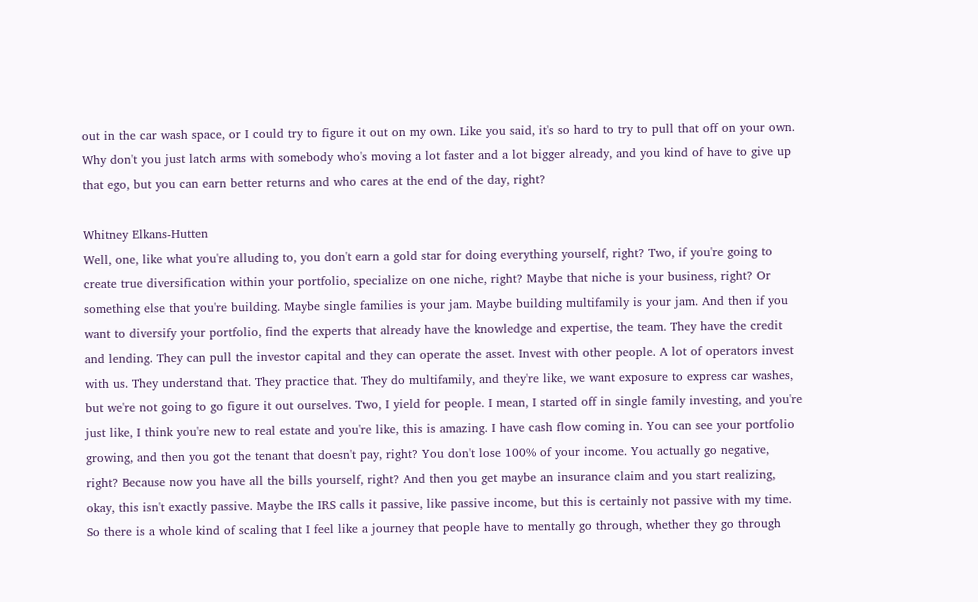out in the car wash space, or I could try to figure it out on my own. Like you said, it's so hard to try to pull that off on your own. Why don't you just latch arms with somebody who's moving a lot faster and a lot bigger already, and you kind of have to give up that ego, but you can earn better returns and who cares at the end of the day, right?

Whitney Elkans-Hutten
Well, one, like what you're alluding to, you don't earn a gold star for doing everything yourself, right? Two, if you're going to create true diversification within your portfolio, specialize on one niche, right? Maybe that niche is your business, right? Or something else that you're building. Maybe single families is your jam. Maybe building multifamily is your jam. And then if you want to diversify your portfolio, find the experts that already have the knowledge and expertise, the team. They have the credit and lending. They can pull the investor capital and they can operate the asset. Invest with other people. A lot of operators invest with us. They understand that. They practice that. They do multifamily, and they're like, we want exposure to express car washes, but we're not going to go figure it out ourselves. Two, I yield for people. I mean, I started off in single family investing, and you're just like, I think you're new to real estate and you're like, this is amazing. I have cash flow coming in. You can see your portfolio growing, and then you got the tenant that doesn't pay, right? You don't lose 100% of your income. You actually go negative, right? Because now you have all the bills yourself, right? And then you get maybe an insurance claim and you start realizing, okay, this isn't exactly passive. Maybe the IRS calls it passive, like passive income, but this is certainly not passive with my time. So there is a whole kind of scaling that I feel like a journey that people have to mentally go through, whether they go through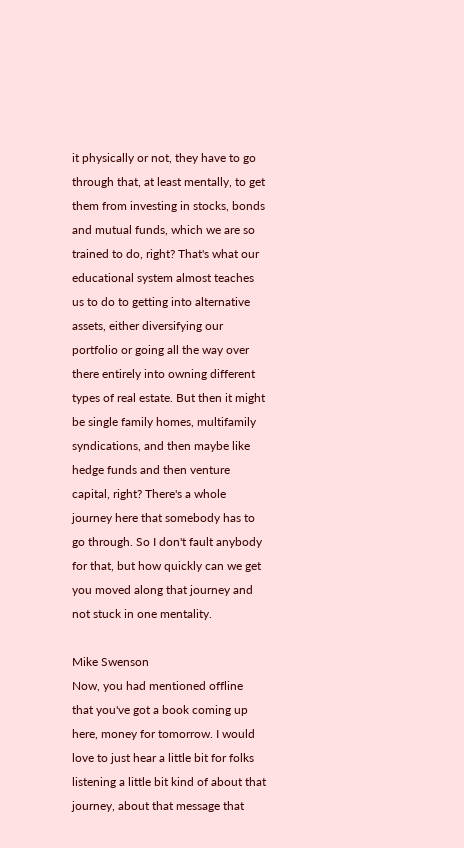it physically or not, they have to go through that, at least mentally, to get them from investing in stocks, bonds and mutual funds, which we are so trained to do, right? That's what our educational system almost teaches us to do to getting into alternative assets, either diversifying our portfolio or going all the way over there entirely into owning different types of real estate. But then it might be single family homes, multifamily syndications, and then maybe like hedge funds and then venture capital, right? There's a whole journey here that somebody has to go through. So I don't fault anybody for that, but how quickly can we get you moved along that journey and not stuck in one mentality.

Mike Swenson
Now, you had mentioned offline that you've got a book coming up here, money for tomorrow. I would love to just hear a little bit for folks listening a little bit kind of about that journey, about that message that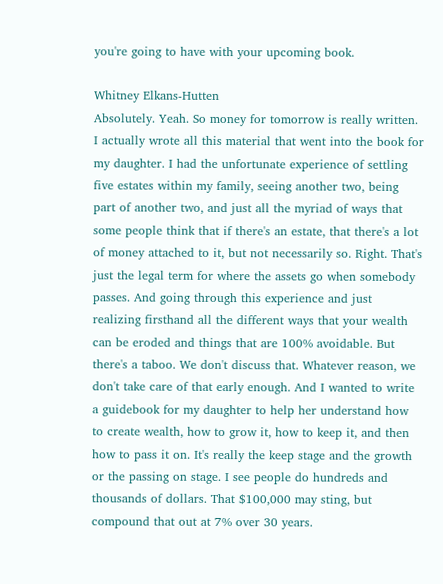you're going to have with your upcoming book.

Whitney Elkans-Hutten
Absolutely. Yeah. So money for tomorrow is really written. I actually wrote all this material that went into the book for my daughter. I had the unfortunate experience of settling five estates within my family, seeing another two, being part of another two, and just all the myriad of ways that some people think that if there's an estate, that there's a lot of money attached to it, but not necessarily so. Right. That's just the legal term for where the assets go when somebody passes. And going through this experience and just realizing firsthand all the different ways that your wealth can be eroded and things that are 100% avoidable. But there's a taboo. We don't discuss that. Whatever reason, we don't take care of that early enough. And I wanted to write a guidebook for my daughter to help her understand how to create wealth, how to grow it, how to keep it, and then how to pass it on. It's really the keep stage and the growth or the passing on stage. I see people do hundreds and thousands of dollars. That $100,000 may sting, but compound that out at 7% over 30 years.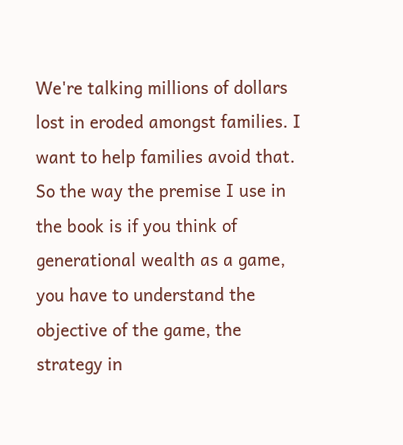We're talking millions of dollars lost in eroded amongst families. I want to help families avoid that. So the way the premise I use in the book is if you think of generational wealth as a game, you have to understand the objective of the game, the strategy in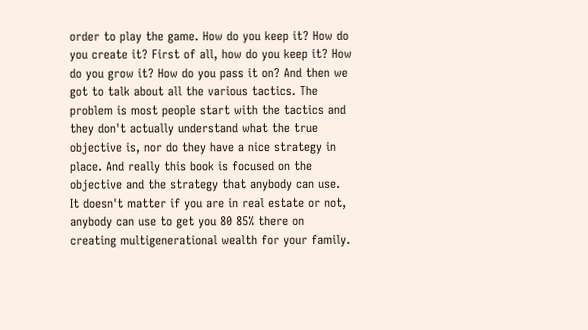order to play the game. How do you keep it? How do you create it? First of all, how do you keep it? How do you grow it? How do you pass it on? And then we got to talk about all the various tactics. The problem is most people start with the tactics and they don't actually understand what the true objective is, nor do they have a nice strategy in place. And really this book is focused on the objective and the strategy that anybody can use. It doesn't matter if you are in real estate or not, anybody can use to get you 80 85% there on creating multigenerational wealth for your family.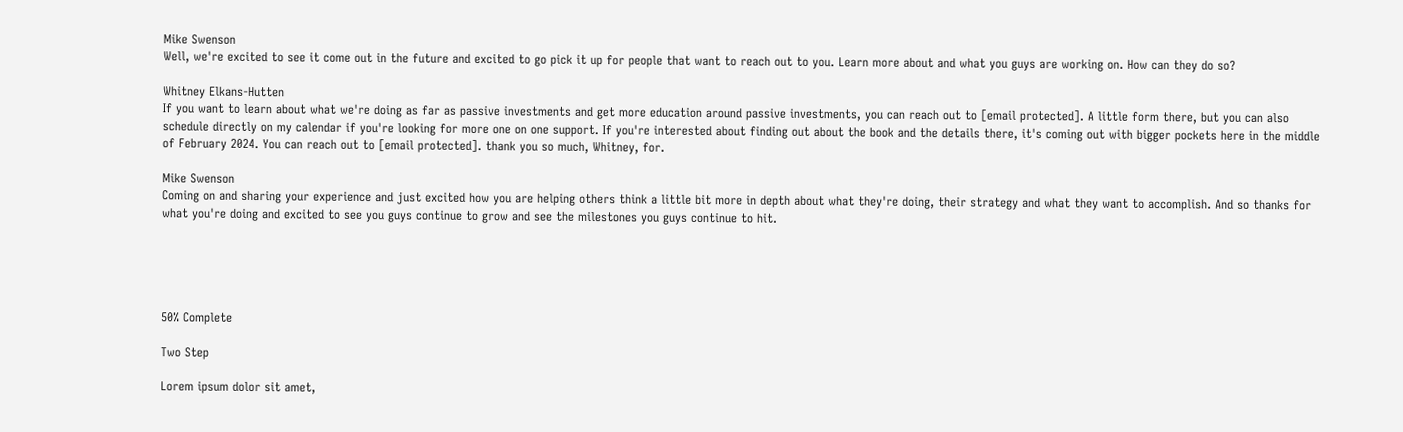Mike Swenson
Well, we're excited to see it come out in the future and excited to go pick it up for people that want to reach out to you. Learn more about and what you guys are working on. How can they do so?

Whitney Elkans-Hutten
If you want to learn about what we're doing as far as passive investments and get more education around passive investments, you can reach out to [email protected]. A little form there, but you can also schedule directly on my calendar if you're looking for more one on one support. If you're interested about finding out about the book and the details there, it's coming out with bigger pockets here in the middle of February 2024. You can reach out to [email protected]. thank you so much, Whitney, for.

Mike Swenson
Coming on and sharing your experience and just excited how you are helping others think a little bit more in depth about what they're doing, their strategy and what they want to accomplish. And so thanks for what you're doing and excited to see you guys continue to grow and see the milestones you guys continue to hit.





50% Complete

Two Step

Lorem ipsum dolor sit amet,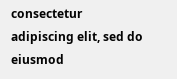consectetur adipiscing elit, sed do eiusmod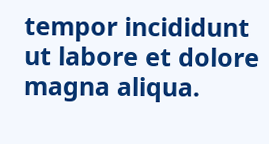tempor incididunt ut labore et dolore magna aliqua.